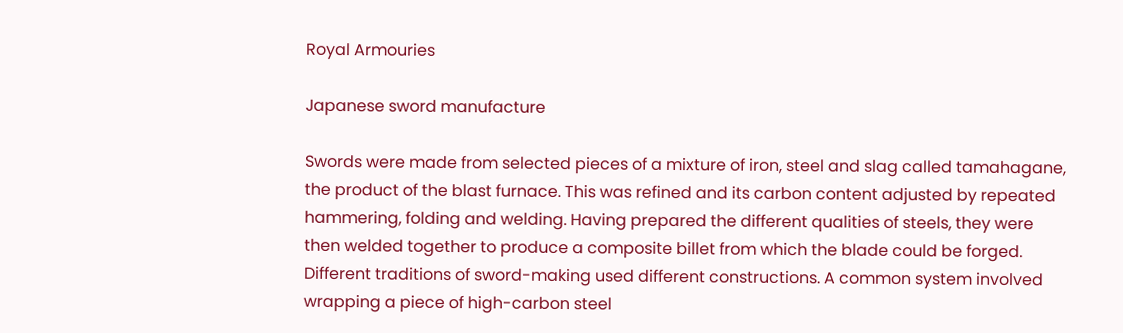Royal Armouries

Japanese sword manufacture

Swords were made from selected pieces of a mixture of iron, steel and slag called tamahagane, the product of the blast furnace. This was refined and its carbon content adjusted by repeated hammering, folding and welding. Having prepared the different qualities of steels, they were then welded together to produce a composite billet from which the blade could be forged. Different traditions of sword-making used different constructions. A common system involved wrapping a piece of high-carbon steel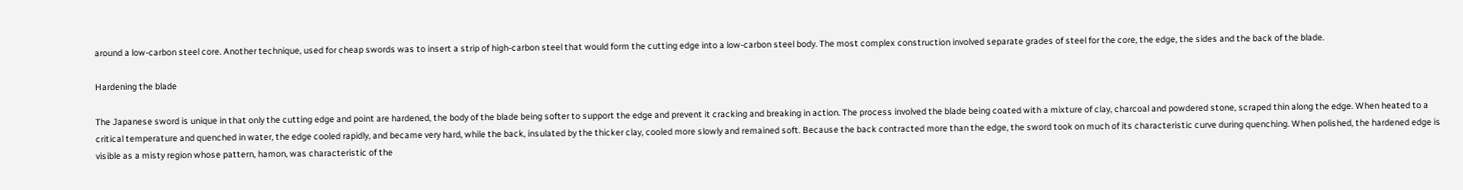around a low-carbon steel core. Another technique, used for cheap swords was to insert a strip of high-carbon steel that would form the cutting edge into a low-carbon steel body. The most complex construction involved separate grades of steel for the core, the edge, the sides and the back of the blade.

Hardening the blade

The Japanese sword is unique in that only the cutting edge and point are hardened, the body of the blade being softer to support the edge and prevent it cracking and breaking in action. The process involved the blade being coated with a mixture of clay, charcoal and powdered stone, scraped thin along the edge. When heated to a critical temperature and quenched in water, the edge cooled rapidly, and became very hard, while the back, insulated by the thicker clay, cooled more slowly and remained soft. Because the back contracted more than the edge, the sword took on much of its characteristic curve during quenching. When polished, the hardened edge is visible as a misty region whose pattern, hamon, was characteristic of the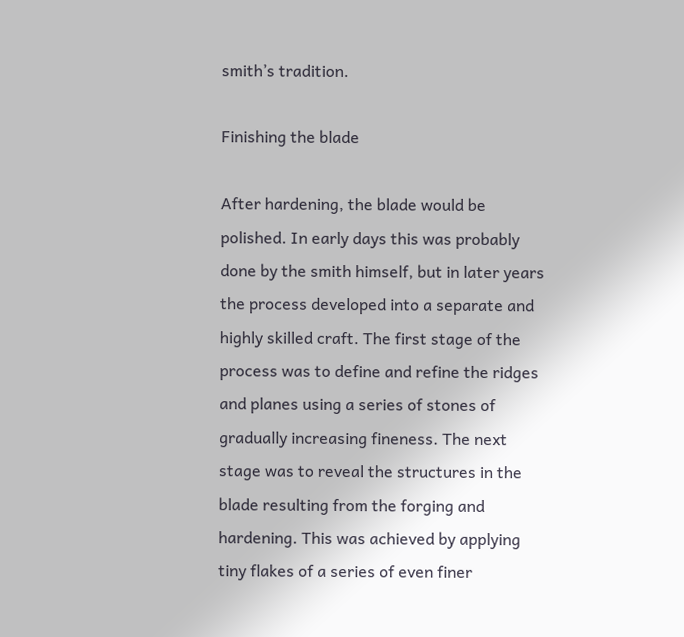smith’s tradition.

Finishing the blade

After hardening, the blade would be polished. In early days this was probably done by the smith himself, but in later years the process developed into a separate and highly skilled craft. The first stage of the process was to define and refine the ridges and planes using a series of stones of gradually increasing fineness. The next stage was to reveal the structures in the blade resulting from the forging and hardening. This was achieved by applying tiny flakes of a series of even finer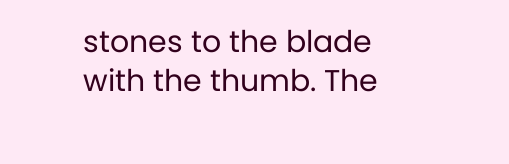stones to the blade with the thumb. The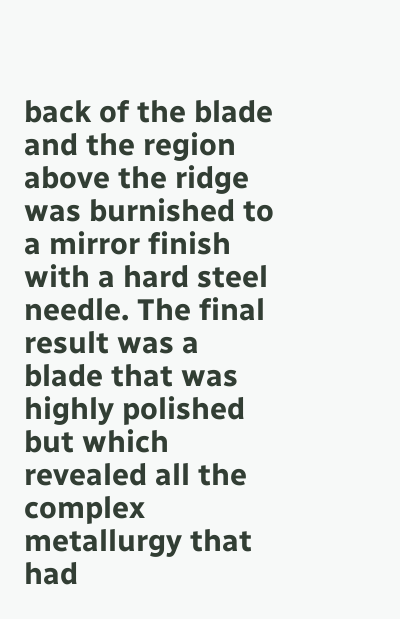back of the blade and the region above the ridge was burnished to a mirror finish with a hard steel needle. The final result was a blade that was highly polished but which revealed all the complex metallurgy that had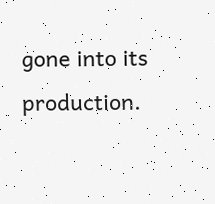gone into its production.